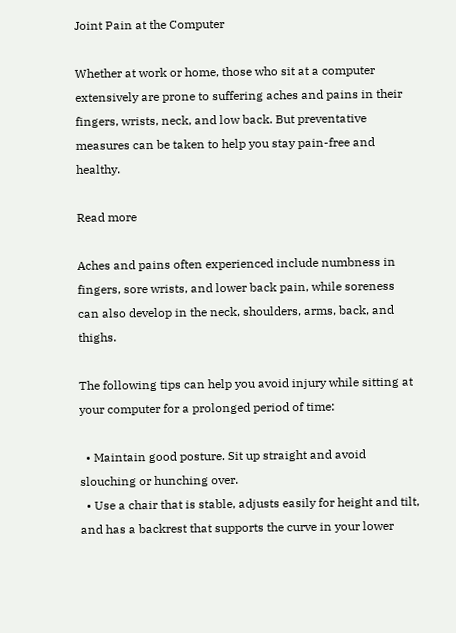Joint Pain at the Computer

Whether at work or home, those who sit at a computer extensively are prone to suffering aches and pains in their fingers, wrists, neck, and low back. But preventative measures can be taken to help you stay pain-free and healthy.

Read more

Aches and pains often experienced include numbness in fingers, sore wrists, and lower back pain, while soreness can also develop in the neck, shoulders, arms, back, and thighs.

The following tips can help you avoid injury while sitting at your computer for a prolonged period of time:

  • Maintain good posture. Sit up straight and avoid slouching or hunching over.
  • Use a chair that is stable, adjusts easily for height and tilt, and has a backrest that supports the curve in your lower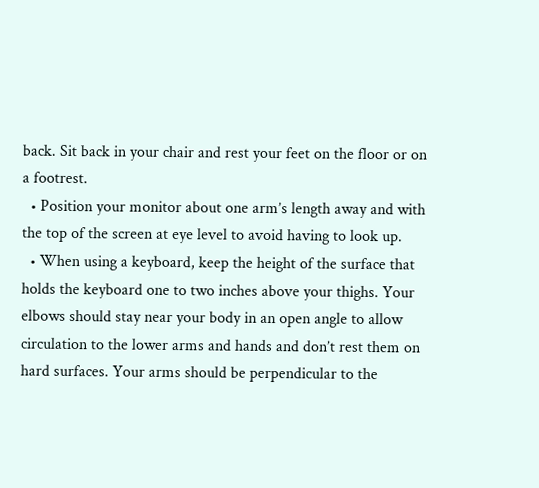back. Sit back in your chair and rest your feet on the floor or on a footrest.
  • Position your monitor about one arm’s length away and with the top of the screen at eye level to avoid having to look up.
  • When using a keyboard, keep the height of the surface that holds the keyboard one to two inches above your thighs. Your elbows should stay near your body in an open angle to allow circulation to the lower arms and hands and don’t rest them on hard surfaces. Your arms should be perpendicular to the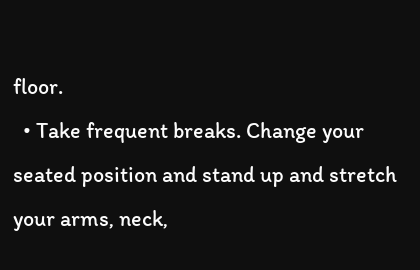floor.
  • Take frequent breaks. Change your seated position and stand up and stretch your arms, neck,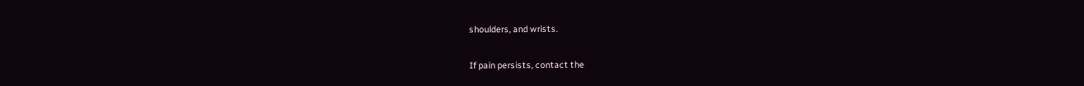shoulders, and wrists.

If pain persists, contact the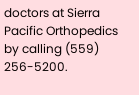doctors at Sierra Pacific Orthopedics by calling (559) 256-5200.